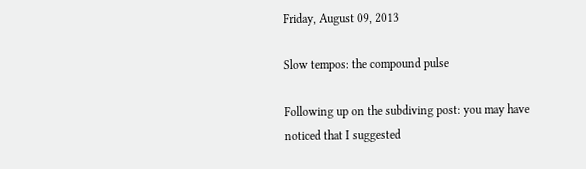Friday, August 09, 2013

Slow tempos: the compound pulse

Following up on the subdiving post: you may have noticed that I suggested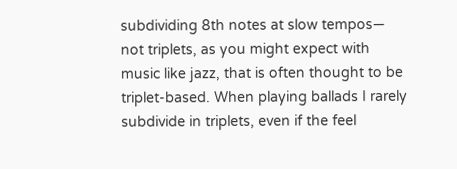subdividing 8th notes at slow tempos— not triplets, as you might expect with music like jazz, that is often thought to be triplet-based. When playing ballads I rarely subdivide in triplets, even if the feel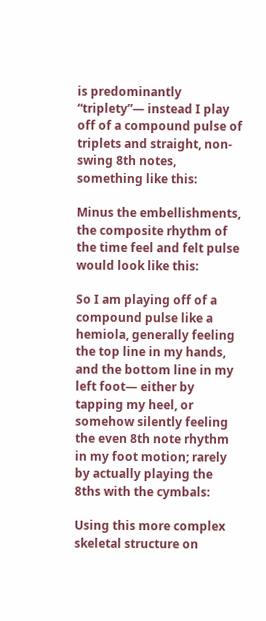is predominantly “triplety”— instead I play off of a compound pulse of triplets and straight, non-swing 8th notes, something like this:

Minus the embellishments, the composite rhythm of the time feel and felt pulse would look like this:

So I am playing off of a compound pulse like a hemiola, generally feeling the top line in my hands, and the bottom line in my left foot— either by tapping my heel, or somehow silently feeling the even 8th note rhythm in my foot motion; rarely by actually playing the 8ths with the cymbals:

Using this more complex skeletal structure on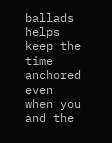ballads helps keep the time anchored even when you and the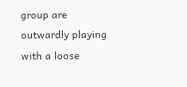group are outwardly playing with a loose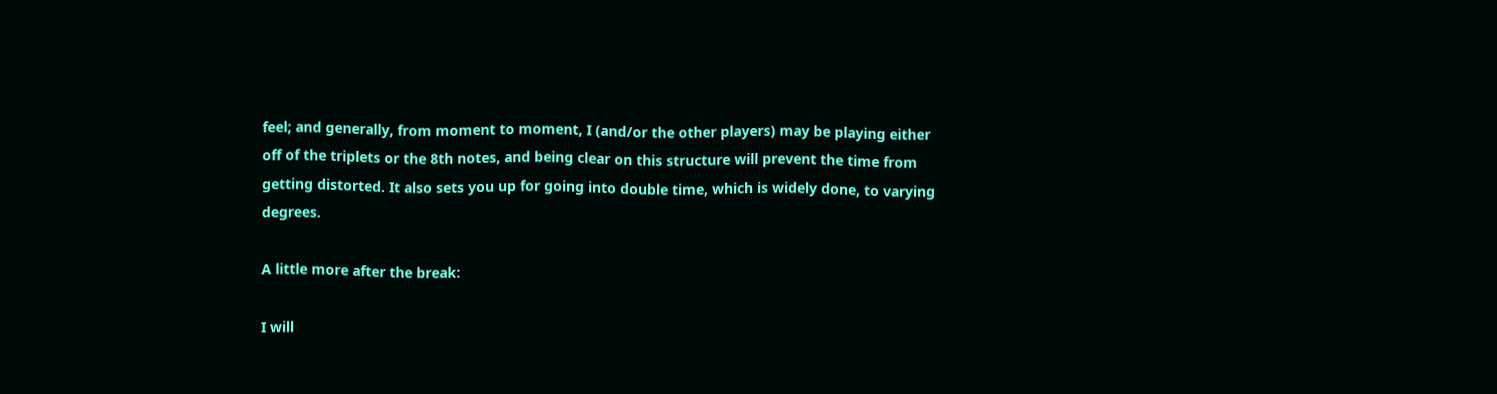feel; and generally, from moment to moment, I (and/or the other players) may be playing either off of the triplets or the 8th notes, and being clear on this structure will prevent the time from getting distorted. It also sets you up for going into double time, which is widely done, to varying degrees.

A little more after the break:

I will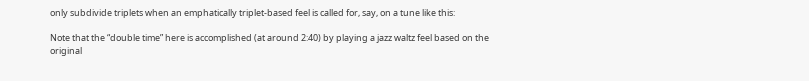only subdivide triplets when an emphatically triplet-based feel is called for, say, on a tune like this:

Note that the “double time” here is accomplished (at around 2:40) by playing a jazz waltz feel based on the original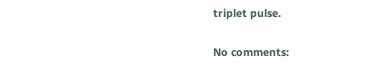triplet pulse.

No comments: